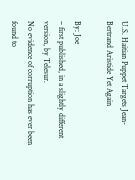U.S. Haitian Puppet Targets Jean-Bertrand Aristide Yet Again

By: Joe
– first published, in a slightly different version, by Telesur.
No evidence of corruption has ever been found to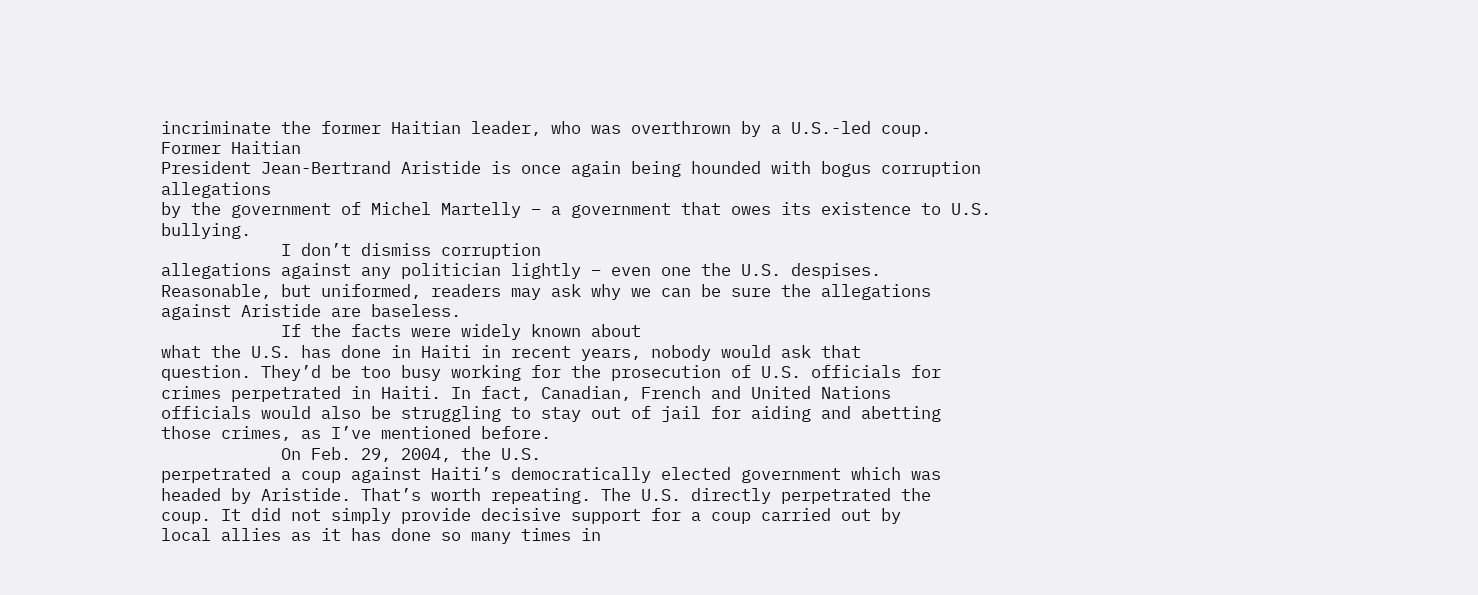incriminate the former Haitian leader, who was overthrown by a U.S.-led coup.
Former Haitian
President Jean-Bertrand Aristide is once again being hounded with bogus corruption allegations
by the government of Michel Martelly – a government that owes its existence to U.S. bullying.
            I don’t dismiss corruption
allegations against any politician lightly – even one the U.S. despises.
Reasonable, but uniformed, readers may ask why we can be sure the allegations
against Aristide are baseless.
            If the facts were widely known about
what the U.S. has done in Haiti in recent years, nobody would ask that
question. They’d be too busy working for the prosecution of U.S. officials for
crimes perpetrated in Haiti. In fact, Canadian, French and United Nations
officials would also be struggling to stay out of jail for aiding and abetting
those crimes, as I’ve mentioned before.
            On Feb. 29, 2004, the U.S.
perpetrated a coup against Haiti’s democratically elected government which was
headed by Aristide. That’s worth repeating. The U.S. directly perpetrated the
coup. It did not simply provide decisive support for a coup carried out by
local allies as it has done so many times in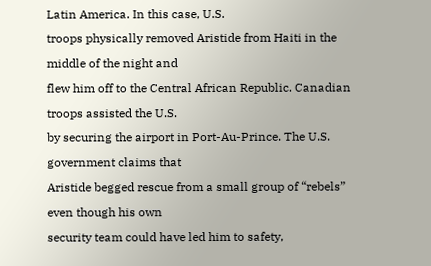Latin America. In this case, U.S.
troops physically removed Aristide from Haiti in the middle of the night and
flew him off to the Central African Republic. Canadian troops assisted the U.S.
by securing the airport in Port-Au-Prince. The U.S. government claims that
Aristide begged rescue from a small group of “rebels” even though his own
security team could have led him to safety,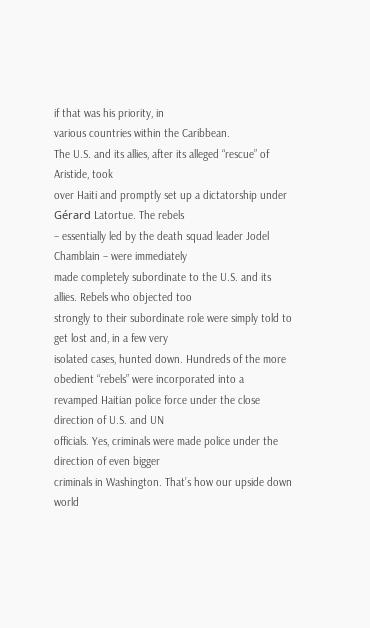if that was his priority, in
various countries within the Caribbean.
The U.S. and its allies, after its alleged “rescue” of Aristide, took
over Haiti and promptly set up a dictatorship under Gérard Latortue. The rebels
– essentially led by the death squad leader Jodel Chamblain – were immediately
made completely subordinate to the U.S. and its allies. Rebels who objected too
strongly to their subordinate role were simply told to get lost and, in a few very
isolated cases, hunted down. Hundreds of the more obedient “rebels” were incorporated into a
revamped Haitian police force under the close direction of U.S. and UN
officials. Yes, criminals were made police under the direction of even bigger
criminals in Washington. That’s how our upside down world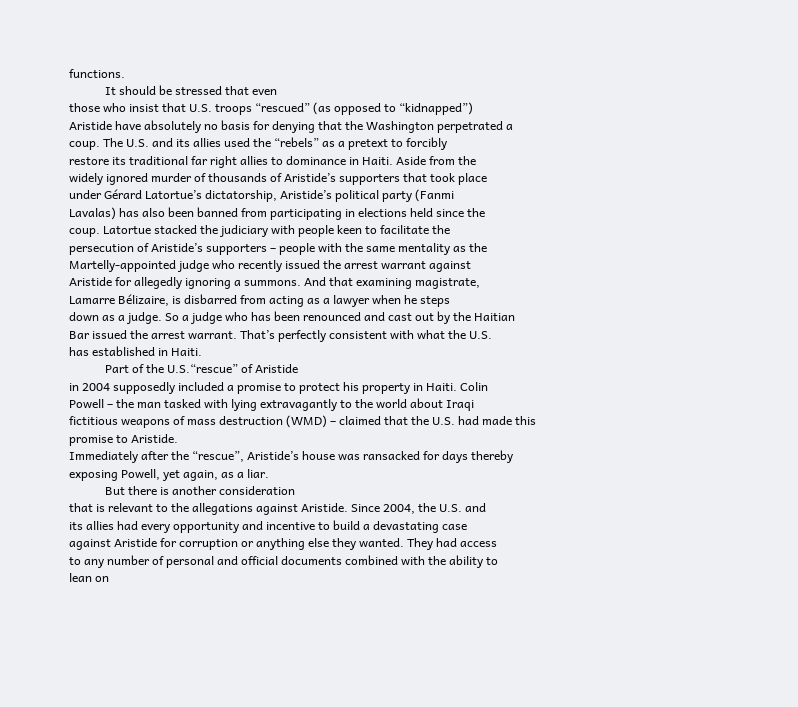functions.
            It should be stressed that even
those who insist that U.S. troops “rescued” (as opposed to “kidnapped”)
Aristide have absolutely no basis for denying that the Washington perpetrated a
coup. The U.S. and its allies used the “rebels” as a pretext to forcibly
restore its traditional far right allies to dominance in Haiti. Aside from the
widely ignored murder of thousands of Aristide’s supporters that took place
under Gérard Latortue’s dictatorship, Aristide’s political party (Fanmi
Lavalas) has also been banned from participating in elections held since the
coup. Latortue stacked the judiciary with people keen to facilitate the
persecution of Aristide’s supporters – people with the same mentality as the
Martelly-appointed judge who recently issued the arrest warrant against
Aristide for allegedly ignoring a summons. And that examining magistrate,
Lamarre Bélizaire, is disbarred from acting as a lawyer when he steps
down as a judge. So a judge who has been renounced and cast out by the Haitian
Bar issued the arrest warrant. That’s perfectly consistent with what the U.S.
has established in Haiti.
            Part of the U.S.“rescue” of Aristide
in 2004 supposedly included a promise to protect his property in Haiti. Colin
Powell – the man tasked with lying extravagantly to the world about Iraqi
fictitious weapons of mass destruction (WMD) – claimed that the U.S. had made this promise to Aristide.
Immediately after the “rescue”, Aristide’s house was ransacked for days thereby
exposing Powell, yet again, as a liar.
            But there is another consideration
that is relevant to the allegations against Aristide. Since 2004, the U.S. and
its allies had every opportunity and incentive to build a devastating case
against Aristide for corruption or anything else they wanted. They had access
to any number of personal and official documents combined with the ability to
lean on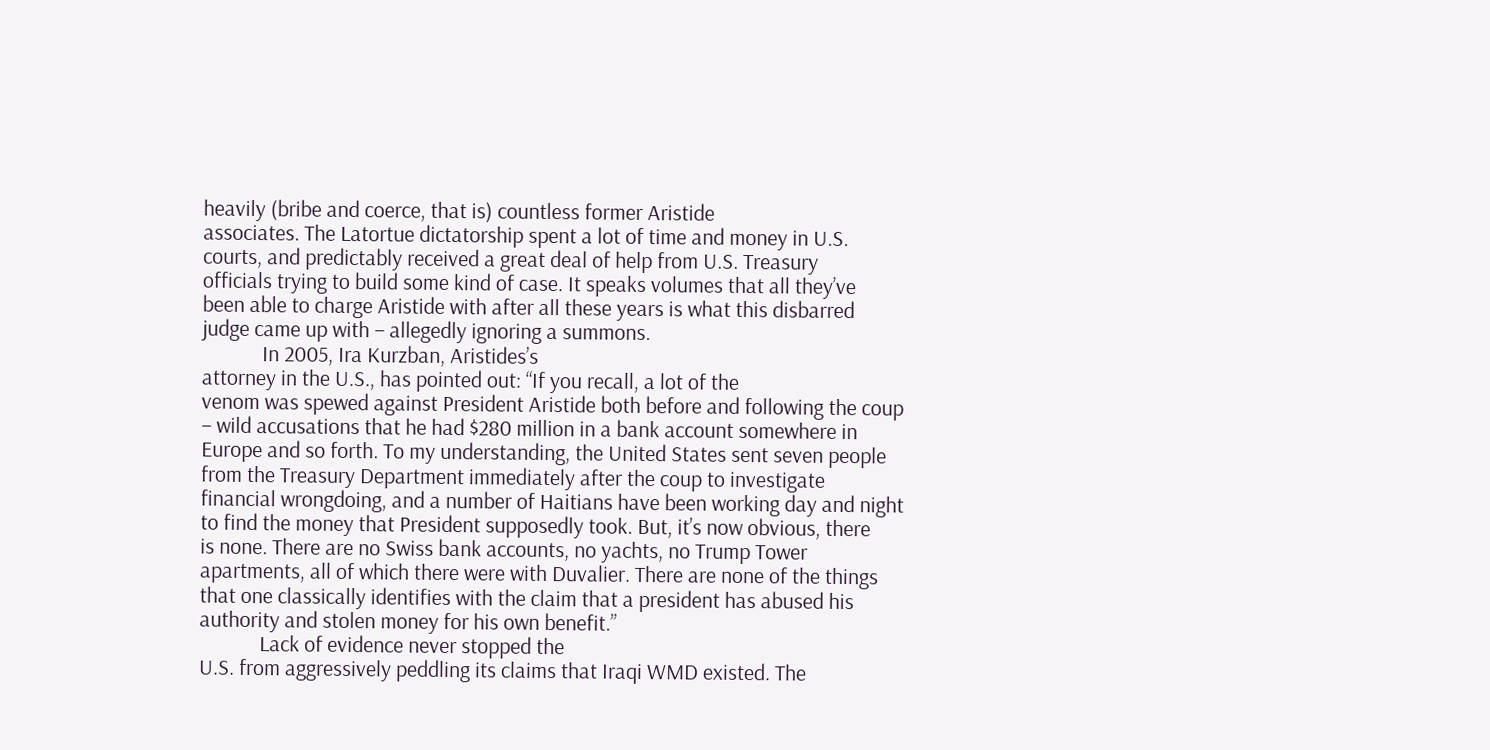heavily (bribe and coerce, that is) countless former Aristide
associates. The Latortue dictatorship spent a lot of time and money in U.S.
courts, and predictably received a great deal of help from U.S. Treasury
officials trying to build some kind of case. It speaks volumes that all they’ve
been able to charge Aristide with after all these years is what this disbarred
judge came up with – allegedly ignoring a summons.
            In 2005, Ira Kurzban, Aristides’s
attorney in the U.S., has pointed out: “If you recall, a lot of the
venom was spewed against President Aristide both before and following the coup
– wild accusations that he had $280 million in a bank account somewhere in
Europe and so forth. To my understanding, the United States sent seven people
from the Treasury Department immediately after the coup to investigate
financial wrongdoing, and a number of Haitians have been working day and night
to find the money that President supposedly took. But, it’s now obvious, there
is none. There are no Swiss bank accounts, no yachts, no Trump Tower
apartments, all of which there were with Duvalier. There are none of the things
that one classically identifies with the claim that a president has abused his
authority and stolen money for his own benefit.”
            Lack of evidence never stopped the
U.S. from aggressively peddling its claims that Iraqi WMD existed. The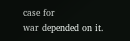case for
war depended on it.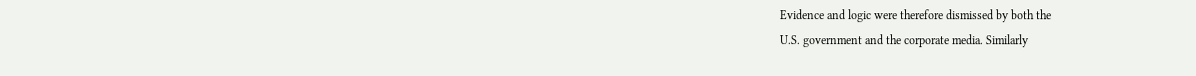Evidence and logic were therefore dismissed by both the
U.S. government and the corporate media. Similarly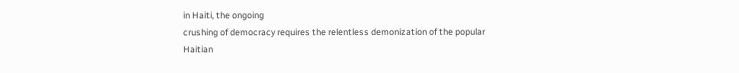in Haiti, the ongoing
crushing of democracy requires the relentless demonization of the popular
Haitian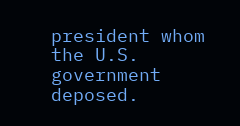president whom the U.S. government deposed.